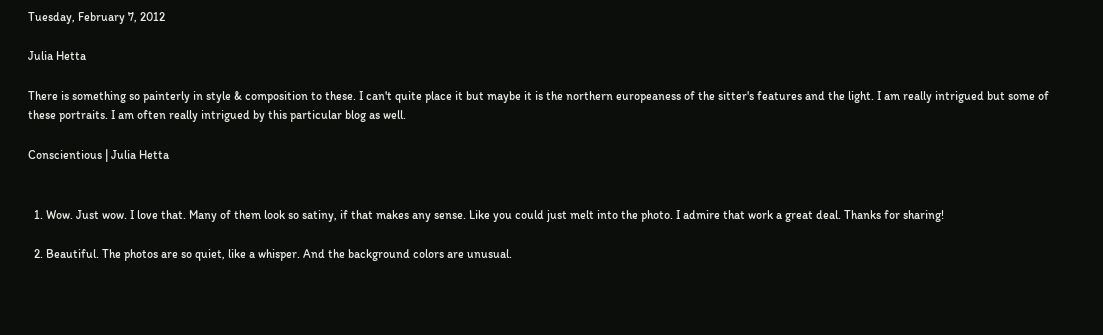Tuesday, February 7, 2012

Julia Hetta

There is something so painterly in style & composition to these. I can't quite place it but maybe it is the northern europeaness of the sitter's features and the light. I am really intrigued but some of these portraits. I am often really intrigued by this particular blog as well.

Conscientious | Julia Hetta


  1. Wow. Just wow. I love that. Many of them look so satiny, if that makes any sense. Like you could just melt into the photo. I admire that work a great deal. Thanks for sharing!

  2. Beautiful. The photos are so quiet, like a whisper. And the background colors are unusual.